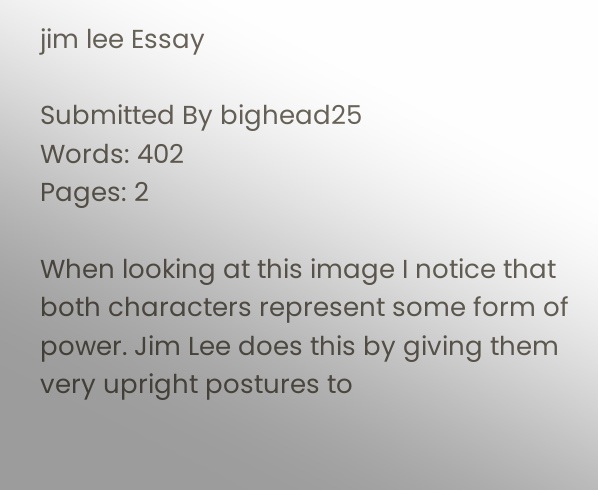jim lee Essay

Submitted By bighead25
Words: 402
Pages: 2

When looking at this image I notice that both characters represent some form of power. Jim Lee does this by giving them very upright postures to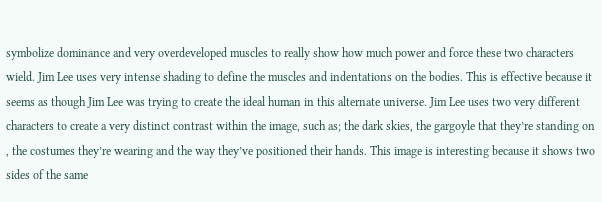symbolize dominance and very overdeveloped muscles to really show how much power and force these two characters wield. Jim Lee uses very intense shading to define the muscles and indentations on the bodies. This is effective because it seems as though Jim Lee was trying to create the ideal human in this alternate universe. Jim Lee uses two very different characters to create a very distinct contrast within the image, such as; the dark skies, the gargoyle that they’re standing on , the costumes they’re wearing and the way they’ve positioned their hands. This image is interesting because it shows two sides of the same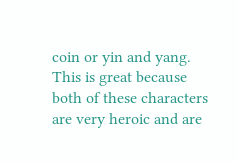coin or yin and yang. This is great because both of these characters are very heroic and are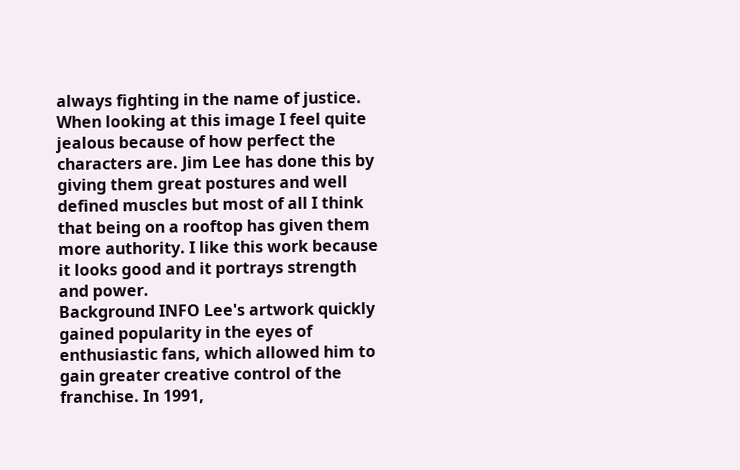always fighting in the name of justice.
When looking at this image I feel quite jealous because of how perfect the characters are. Jim Lee has done this by giving them great postures and well defined muscles but most of all I think that being on a rooftop has given them more authority. I like this work because it looks good and it portrays strength and power.
Background INFO Lee's artwork quickly gained popularity in the eyes of enthusiastic fans, which allowed him to gain greater creative control of the franchise. In 1991,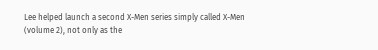Lee helped launch a second X-Men series simply called X-Men (volume 2), not only as the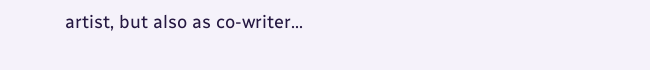artist, but also as co-writer…